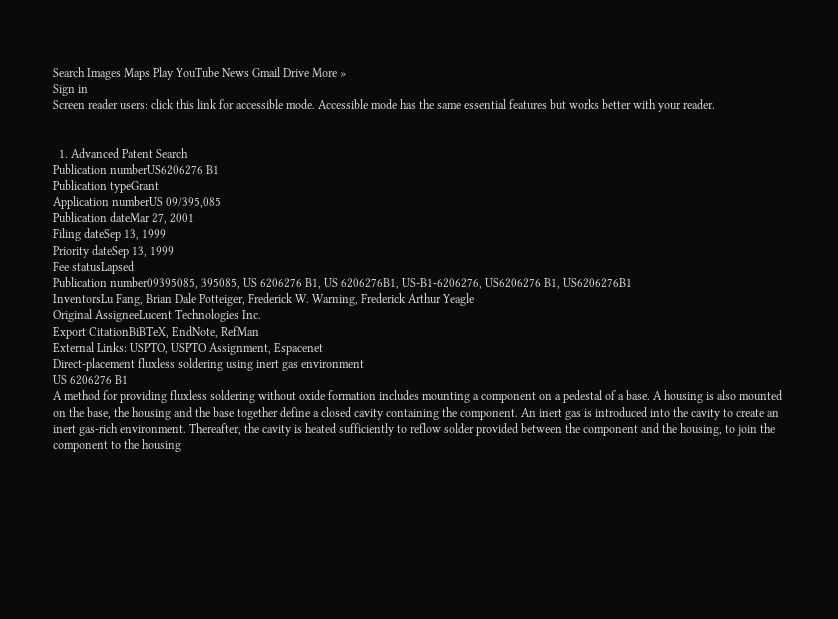Search Images Maps Play YouTube News Gmail Drive More »
Sign in
Screen reader users: click this link for accessible mode. Accessible mode has the same essential features but works better with your reader.


  1. Advanced Patent Search
Publication numberUS6206276 B1
Publication typeGrant
Application numberUS 09/395,085
Publication dateMar 27, 2001
Filing dateSep 13, 1999
Priority dateSep 13, 1999
Fee statusLapsed
Publication number09395085, 395085, US 6206276 B1, US 6206276B1, US-B1-6206276, US6206276 B1, US6206276B1
InventorsLu Fang, Brian Dale Potteiger, Frederick W. Warning, Frederick Arthur Yeagle
Original AssigneeLucent Technologies Inc.
Export CitationBiBTeX, EndNote, RefMan
External Links: USPTO, USPTO Assignment, Espacenet
Direct-placement fluxless soldering using inert gas environment
US 6206276 B1
A method for providing fluxless soldering without oxide formation includes mounting a component on a pedestal of a base. A housing is also mounted on the base, the housing and the base together define a closed cavity containing the component. An inert gas is introduced into the cavity to create an inert gas-rich environment. Thereafter, the cavity is heated sufficiently to reflow solder provided between the component and the housing, to join the component to the housing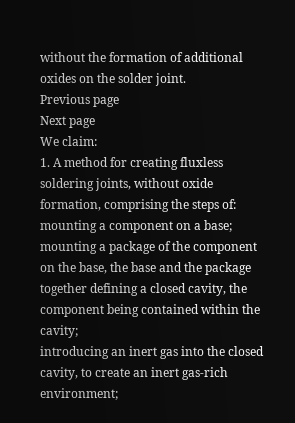without the formation of additional oxides on the solder joint.
Previous page
Next page
We claim:
1. A method for creating fluxless soldering joints, without oxide formation, comprising the steps of:
mounting a component on a base;
mounting a package of the component on the base, the base and the package together defining a closed cavity, the component being contained within the cavity;
introducing an inert gas into the closed cavity, to create an inert gas-rich environment;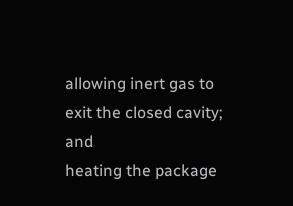allowing inert gas to exit the closed cavity; and
heating the package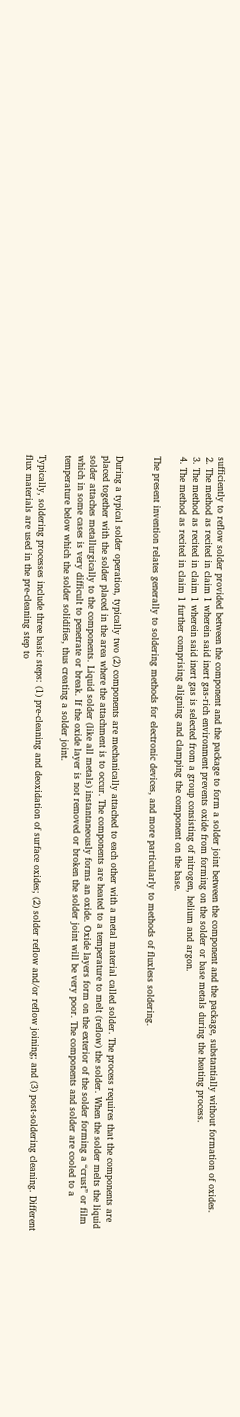sufficiently to reflow solder provided between the component and the package to form a solder joint between the component and the package, substantially without formation of oxides.
2. The method as recited in claim 1 wherein said inert gas-rich environment prevents oxide from forming on the solder or base metals during the heating process.
3. The method as recited in claim 1 wherein said inert gas is selected from a group consisting of nitrogen, helium and argon.
4. The method as recited in claim 1 further comprising aligning and clamping the component on the base.

The present invention relates generally to soldering methods for electronic devices, and more particularly to methods of fluxless soldering.


During a typical solder operation, typically two (2) components are mechanically attached to each other with a metal material called solder. The process requires that the components are placed together with the solder placed in the area where the attachment is to occur. The components are heated to a temperature to melt (reflow) the solder. When the solder melts the liquid solder attaches metallurgically to the components. Liquid solder (like all metals) instantaneously forms an oxide. Oxide layers form on the exterior of the solder forming a “crust” or film which in some cases is very difficult to penetrate or break. If the oxide layer is not removed or broken the solder joint will be very poor. The components and solder are cooled to a temperature below which the solder solidifies, thus creating a solder joint.

Typically, soldering processes include three basic steps: (1) pre-cleaning and deoxidation of surface oxides; (2) solder reflow and/or reflow joining; and (3) post-soldering cleaning. Different flux materials are used in the pre-cleaning step to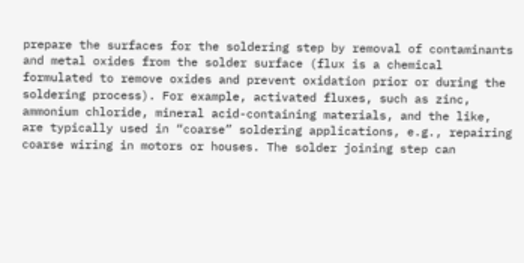prepare the surfaces for the soldering step by removal of contaminants and metal oxides from the solder surface (flux is a chemical formulated to remove oxides and prevent oxidation prior or during the soldering process). For example, activated fluxes, such as zinc, ammonium chloride, mineral acid-containing materials, and the like, are typically used in “coarse” soldering applications, e.g., repairing coarse wiring in motors or houses. The solder joining step can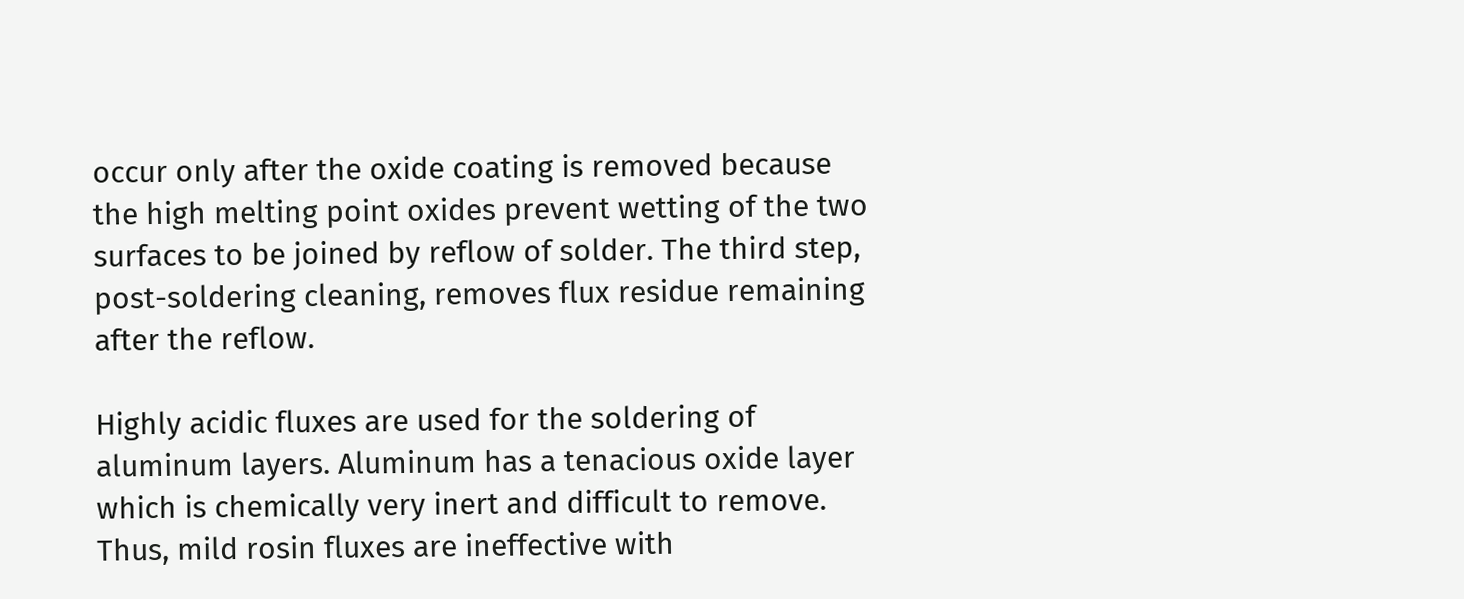occur only after the oxide coating is removed because the high melting point oxides prevent wetting of the two surfaces to be joined by reflow of solder. The third step, post-soldering cleaning, removes flux residue remaining after the reflow.

Highly acidic fluxes are used for the soldering of aluminum layers. Aluminum has a tenacious oxide layer which is chemically very inert and difficult to remove. Thus, mild rosin fluxes are ineffective with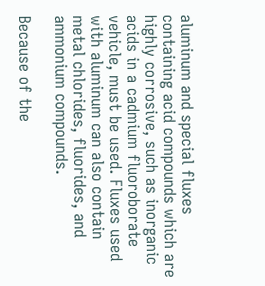aluminum and special fluxes containing acid compounds which are highly corrosive, such as inorganic acids in a cadmium fluoroborate vehicle, must be used. Fluxes used with aluminum can also contain metal chlorides, fluorides, and ammonium compounds.

Because of the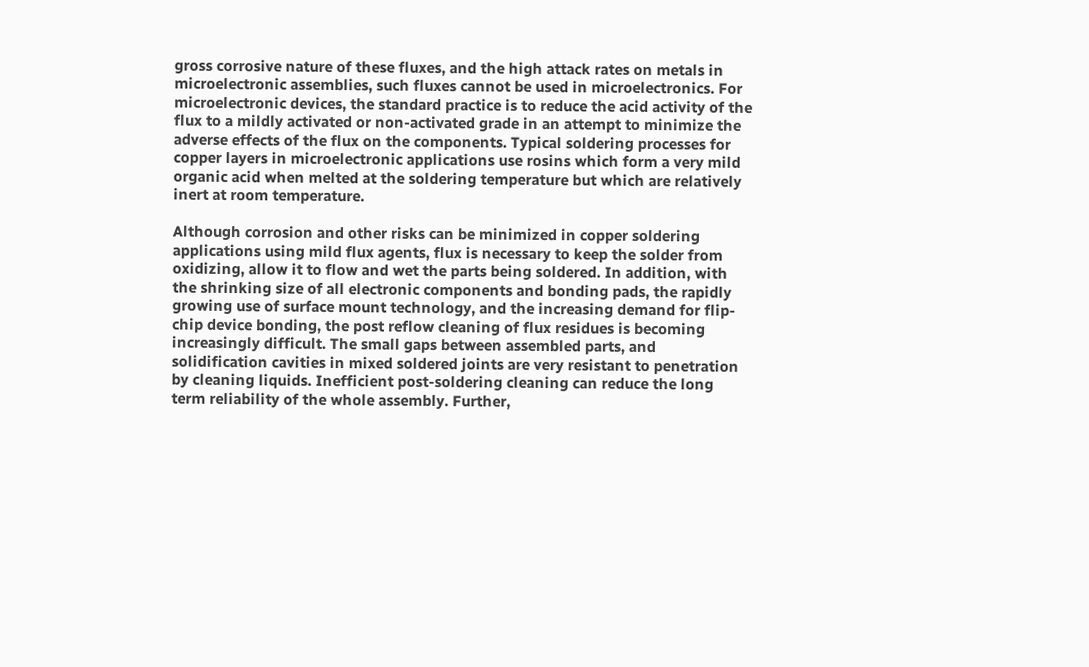gross corrosive nature of these fluxes, and the high attack rates on metals in microelectronic assemblies, such fluxes cannot be used in microelectronics. For microelectronic devices, the standard practice is to reduce the acid activity of the flux to a mildly activated or non-activated grade in an attempt to minimize the adverse effects of the flux on the components. Typical soldering processes for copper layers in microelectronic applications use rosins which form a very mild organic acid when melted at the soldering temperature but which are relatively inert at room temperature.

Although corrosion and other risks can be minimized in copper soldering applications using mild flux agents, flux is necessary to keep the solder from oxidizing, allow it to flow and wet the parts being soldered. In addition, with the shrinking size of all electronic components and bonding pads, the rapidly growing use of surface mount technology, and the increasing demand for flip-chip device bonding, the post reflow cleaning of flux residues is becoming increasingly difficult. The small gaps between assembled parts, and solidification cavities in mixed soldered joints are very resistant to penetration by cleaning liquids. Inefficient post-soldering cleaning can reduce the long term reliability of the whole assembly. Further,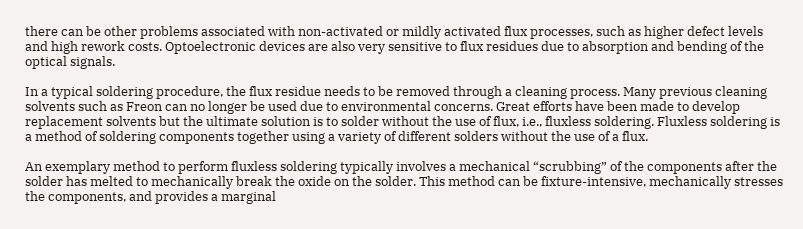there can be other problems associated with non-activated or mildly activated flux processes, such as higher defect levels and high rework costs. Optoelectronic devices are also very sensitive to flux residues due to absorption and bending of the optical signals.

In a typical soldering procedure, the flux residue needs to be removed through a cleaning process. Many previous cleaning solvents such as Freon can no longer be used due to environmental concerns. Great efforts have been made to develop replacement solvents but the ultimate solution is to solder without the use of flux, i.e., fluxless soldering. Fluxless soldering is a method of soldering components together using a variety of different solders without the use of a flux.

An exemplary method to perform fluxless soldering typically involves a mechanical “scrubbing” of the components after the solder has melted to mechanically break the oxide on the solder. This method can be fixture-intensive, mechanically stresses the components, and provides a marginal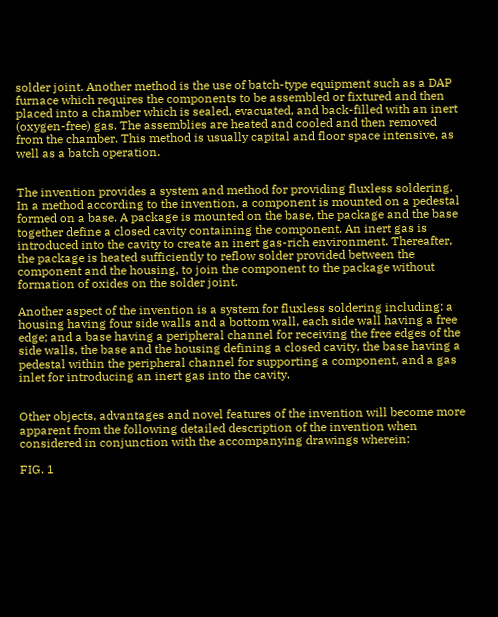solder joint. Another method is the use of batch-type equipment such as a DAP furnace which requires the components to be assembled or fixtured and then placed into a chamber which is sealed, evacuated, and back-filled with an inert (oxygen-free) gas. The assemblies are heated and cooled and then removed from the chamber. This method is usually capital and floor space intensive, as well as a batch operation.


The invention provides a system and method for providing fluxless soldering. In a method according to the invention, a component is mounted on a pedestal formed on a base. A package is mounted on the base, the package and the base together define a closed cavity containing the component. An inert gas is introduced into the cavity to create an inert gas-rich environment. Thereafter, the package is heated sufficiently to reflow solder provided between the component and the housing, to join the component to the package without formation of oxides on the solder joint.

Another aspect of the invention is a system for fluxless soldering including: a housing having four side walls and a bottom wall, each side wall having a free edge; and a base having a peripheral channel for receiving the free edges of the side walls, the base and the housing defining a closed cavity, the base having a pedestal within the peripheral channel for supporting a component, and a gas inlet for introducing an inert gas into the cavity.


Other objects, advantages and novel features of the invention will become more apparent from the following detailed description of the invention when considered in conjunction with the accompanying drawings wherein:

FIG. 1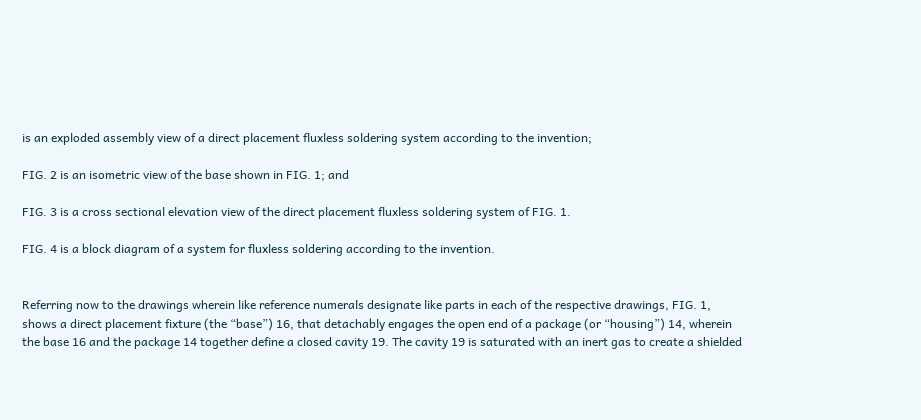is an exploded assembly view of a direct placement fluxless soldering system according to the invention;

FIG. 2 is an isometric view of the base shown in FIG. 1; and

FIG. 3 is a cross sectional elevation view of the direct placement fluxless soldering system of FIG. 1.

FIG. 4 is a block diagram of a system for fluxless soldering according to the invention.


Referring now to the drawings wherein like reference numerals designate like parts in each of the respective drawings, FIG. 1, shows a direct placement fixture (the “base”) 16, that detachably engages the open end of a package (or “housing”) 14, wherein the base 16 and the package 14 together define a closed cavity 19. The cavity 19 is saturated with an inert gas to create a shielded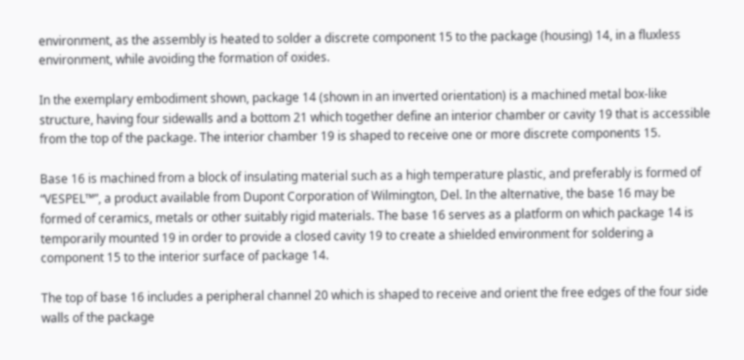environment, as the assembly is heated to solder a discrete component 15 to the package (housing) 14, in a fluxless environment, while avoiding the formation of oxides.

In the exemplary embodiment shown, package 14 (shown in an inverted orientation) is a machined metal box-like structure, having four sidewalls and a bottom 21 which together define an interior chamber or cavity 19 that is accessible from the top of the package. The interior chamber 19 is shaped to receive one or more discrete components 15.

Base 16 is machined from a block of insulating material such as a high temperature plastic, and preferably is formed of “VESPEL™”, a product available from Dupont Corporation of Wilmington, Del. In the alternative, the base 16 may be formed of ceramics, metals or other suitably rigid materials. The base 16 serves as a platform on which package 14 is temporarily mounted 19 in order to provide a closed cavity 19 to create a shielded environment for soldering a component 15 to the interior surface of package 14.

The top of base 16 includes a peripheral channel 20 which is shaped to receive and orient the free edges of the four side walls of the package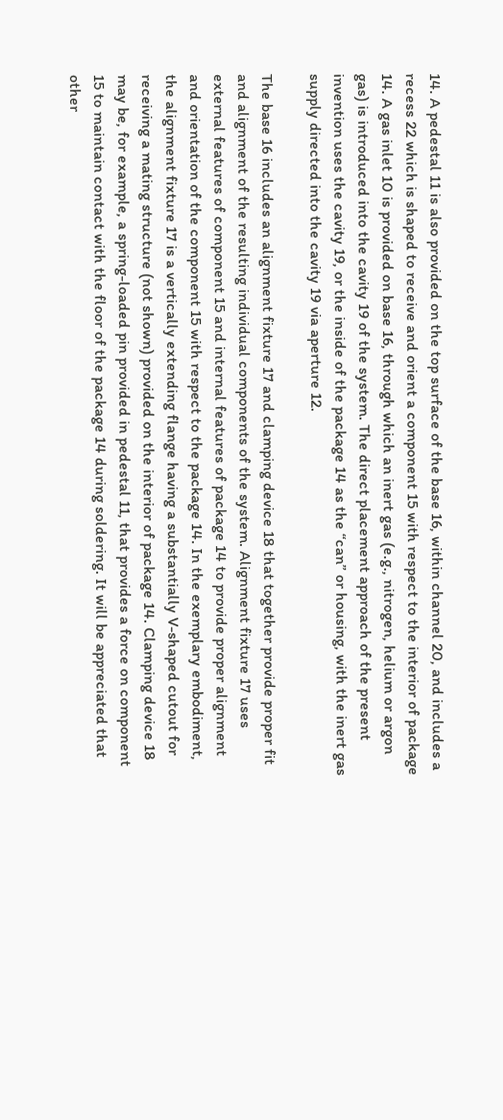14. A pedestal 11 is also provided on the top surface of the base 16, within channel 20, and includes a recess 22 which is shaped to receive and orient a component 15 with respect to the interior of package 14. A gas inlet 10 is provided on base 16, through which an inert gas (e.g., nitrogen, helium or argon gas) is introduced into the cavity 19 of the system. The direct placement approach of the present invention uses the cavity 19, or the inside of the package 14 as the “can” or housing, with the inert gas supply directed into the cavity 19 via aperture 12.

The base 16 includes an alignment fixture 17 and clamping device 18 that together provide proper fit and alignment of the resulting individual components of the system. Alignment fixture 17 uses external features of component 15 and internal features of package 14 to provide proper alignment and orientation of the component 15 with respect to the package 14. In the exemplary embodiment, the alignment fixture 17 is a vertically extending flange having a substantially V-shaped cutout for receiving a mating structure (not shown) provided on the interior of package 14. Clamping device 18 may be, for example, a spring-loaded pin provided in pedestal 11, that provides a force on component 15 to maintain contact with the floor of the package 14 during soldering. It will be appreciated that other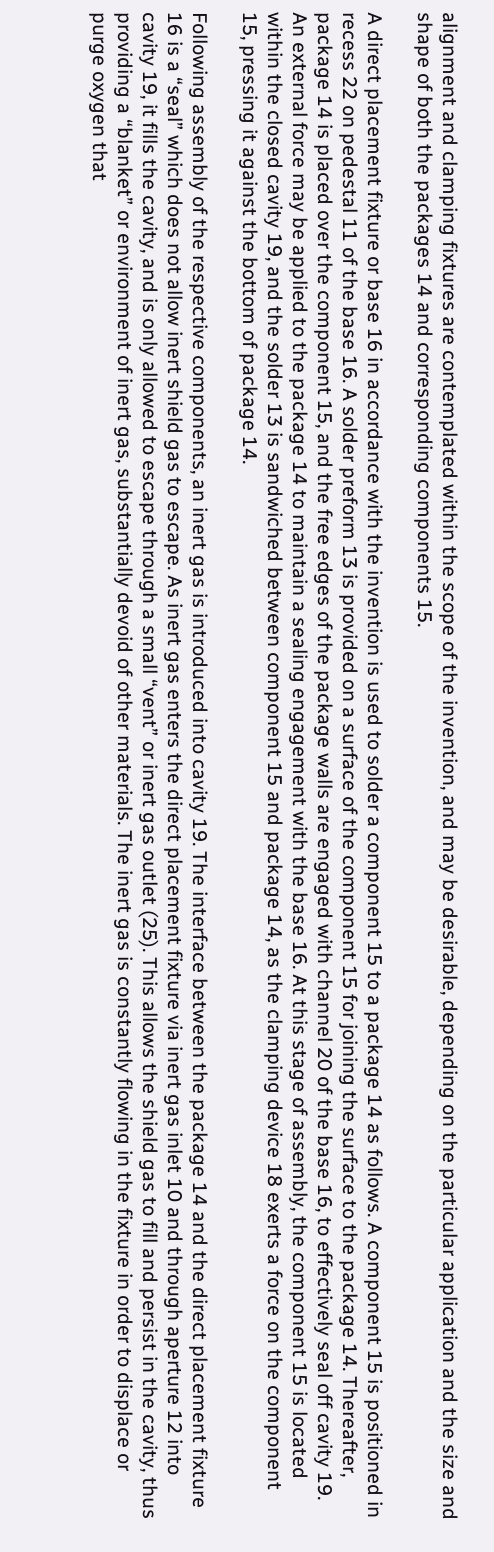alignment and clamping fixtures are contemplated within the scope of the invention, and may be desirable, depending on the particular application and the size and shape of both the packages 14 and corresponding components 15.

A direct placement fixture or base 16 in accordance with the invention is used to solder a component 15 to a package 14 as follows. A component 15 is positioned in recess 22 on pedestal 11 of the base 16. A solder preform 13 is provided on a surface of the component 15 for joining the surface to the package 14. Thereafter, package 14 is placed over the component 15, and the free edges of the package walls are engaged with channel 20 of the base 16, to effectively seal off cavity 19. An external force may be applied to the package 14 to maintain a sealing engagement with the base 16. At this stage of assembly, the component 15 is located within the closed cavity 19, and the solder 13 is sandwiched between component 15 and package 14, as the clamping device 18 exerts a force on the component 15, pressing it against the bottom of package 14.

Following assembly of the respective components, an inert gas is introduced into cavity 19. The interface between the package 14 and the direct placement fixture 16 is a “seal” which does not allow inert shield gas to escape. As inert gas enters the direct placement fixture via inert gas inlet 10 and through aperture 12 into cavity 19, it fills the cavity, and is only allowed to escape through a small “vent” or inert gas outlet (25). This allows the shield gas to fill and persist in the cavity, thus providing a “blanket” or environment of inert gas, substantially devoid of other materials. The inert gas is constantly flowing in the fixture in order to displace or purge oxygen that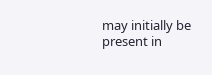may initially be present in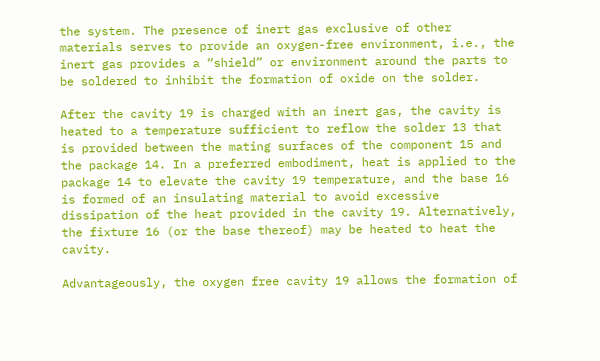the system. The presence of inert gas exclusive of other materials serves to provide an oxygen-free environment, i.e., the inert gas provides a “shield” or environment around the parts to be soldered to inhibit the formation of oxide on the solder.

After the cavity 19 is charged with an inert gas, the cavity is heated to a temperature sufficient to reflow the solder 13 that is provided between the mating surfaces of the component 15 and the package 14. In a preferred embodiment, heat is applied to the package 14 to elevate the cavity 19 temperature, and the base 16 is formed of an insulating material to avoid excessive dissipation of the heat provided in the cavity 19. Alternatively, the fixture 16 (or the base thereof) may be heated to heat the cavity.

Advantageously, the oxygen free cavity 19 allows the formation of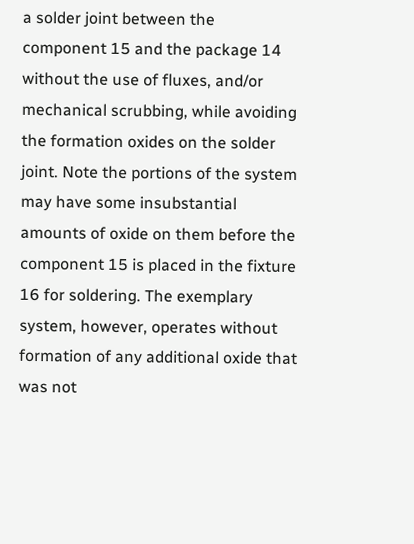a solder joint between the component 15 and the package 14 without the use of fluxes, and/or mechanical scrubbing, while avoiding the formation oxides on the solder joint. Note the portions of the system may have some insubstantial amounts of oxide on them before the component 15 is placed in the fixture 16 for soldering. The exemplary system, however, operates without formation of any additional oxide that was not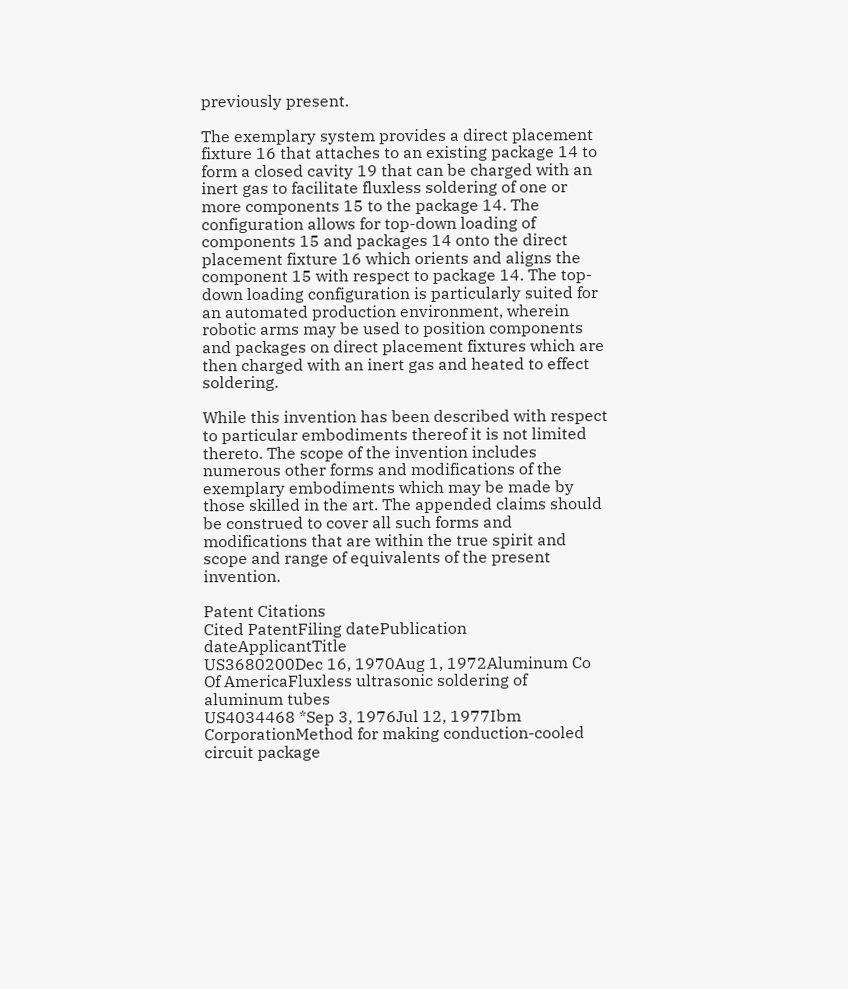previously present.

The exemplary system provides a direct placement fixture 16 that attaches to an existing package 14 to form a closed cavity 19 that can be charged with an inert gas to facilitate fluxless soldering of one or more components 15 to the package 14. The configuration allows for top-down loading of components 15 and packages 14 onto the direct placement fixture 16 which orients and aligns the component 15 with respect to package 14. The top-down loading configuration is particularly suited for an automated production environment, wherein robotic arms may be used to position components and packages on direct placement fixtures which are then charged with an inert gas and heated to effect soldering.

While this invention has been described with respect to particular embodiments thereof it is not limited thereto. The scope of the invention includes numerous other forms and modifications of the exemplary embodiments which may be made by those skilled in the art. The appended claims should be construed to cover all such forms and modifications that are within the true spirit and scope and range of equivalents of the present invention.

Patent Citations
Cited PatentFiling datePublication dateApplicantTitle
US3680200Dec 16, 1970Aug 1, 1972Aluminum Co Of AmericaFluxless ultrasonic soldering of aluminum tubes
US4034468 *Sep 3, 1976Jul 12, 1977Ibm CorporationMethod for making conduction-cooled circuit package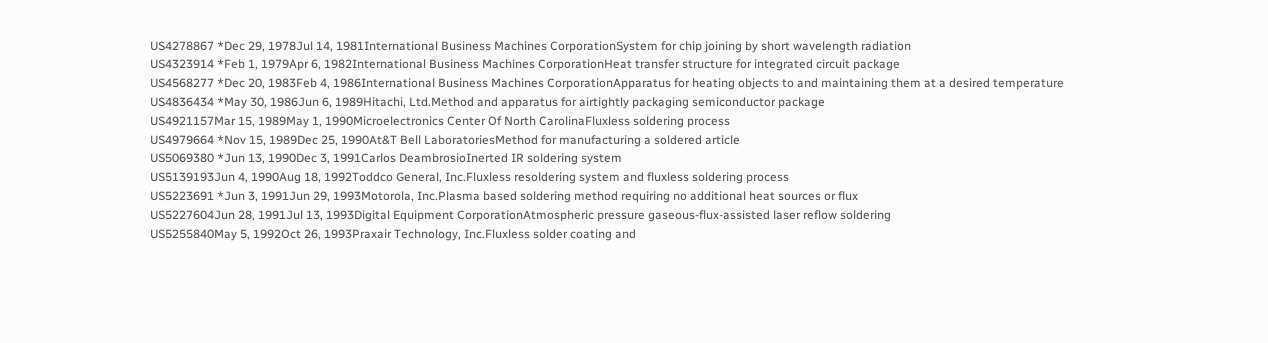US4278867 *Dec 29, 1978Jul 14, 1981International Business Machines CorporationSystem for chip joining by short wavelength radiation
US4323914 *Feb 1, 1979Apr 6, 1982International Business Machines CorporationHeat transfer structure for integrated circuit package
US4568277 *Dec 20, 1983Feb 4, 1986International Business Machines CorporationApparatus for heating objects to and maintaining them at a desired temperature
US4836434 *May 30, 1986Jun 6, 1989Hitachi, Ltd.Method and apparatus for airtightly packaging semiconductor package
US4921157Mar 15, 1989May 1, 1990Microelectronics Center Of North CarolinaFluxless soldering process
US4979664 *Nov 15, 1989Dec 25, 1990At&T Bell LaboratoriesMethod for manufacturing a soldered article
US5069380 *Jun 13, 1990Dec 3, 1991Carlos DeambrosioInerted IR soldering system
US5139193Jun 4, 1990Aug 18, 1992Toddco General, Inc.Fluxless resoldering system and fluxless soldering process
US5223691 *Jun 3, 1991Jun 29, 1993Motorola, Inc.Plasma based soldering method requiring no additional heat sources or flux
US5227604Jun 28, 1991Jul 13, 1993Digital Equipment CorporationAtmospheric pressure gaseous-flux-assisted laser reflow soldering
US5255840May 5, 1992Oct 26, 1993Praxair Technology, Inc.Fluxless solder coating and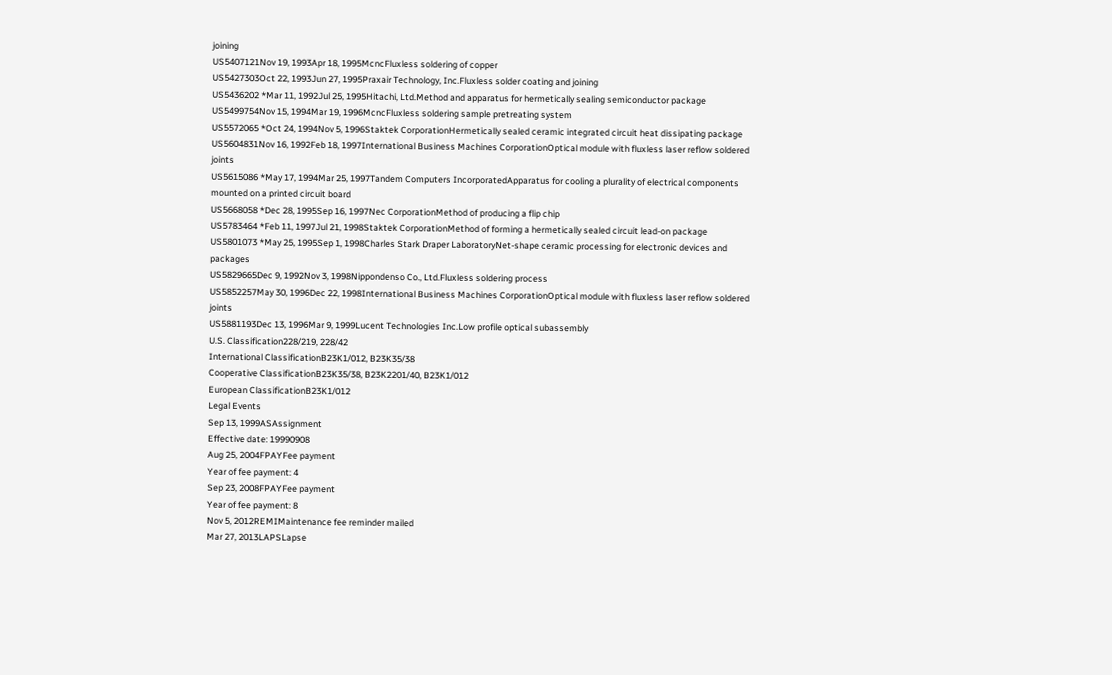joining
US5407121Nov 19, 1993Apr 18, 1995McncFluxless soldering of copper
US5427303Oct 22, 1993Jun 27, 1995Praxair Technology, Inc.Fluxless solder coating and joining
US5436202 *Mar 11, 1992Jul 25, 1995Hitachi, Ltd.Method and apparatus for hermetically sealing semiconductor package
US5499754Nov 15, 1994Mar 19, 1996McncFluxless soldering sample pretreating system
US5572065 *Oct 24, 1994Nov 5, 1996Staktek CorporationHermetically sealed ceramic integrated circuit heat dissipating package
US5604831Nov 16, 1992Feb 18, 1997International Business Machines CorporationOptical module with fluxless laser reflow soldered joints
US5615086 *May 17, 1994Mar 25, 1997Tandem Computers IncorporatedApparatus for cooling a plurality of electrical components mounted on a printed circuit board
US5668058 *Dec 28, 1995Sep 16, 1997Nec CorporationMethod of producing a flip chip
US5783464 *Feb 11, 1997Jul 21, 1998Staktek CorporationMethod of forming a hermetically sealed circuit lead-on package
US5801073 *May 25, 1995Sep 1, 1998Charles Stark Draper LaboratoryNet-shape ceramic processing for electronic devices and packages
US5829665Dec 9, 1992Nov 3, 1998Nippondenso Co., Ltd.Fluxless soldering process
US5852257May 30, 1996Dec 22, 1998International Business Machines CorporationOptical module with fluxless laser reflow soldered joints
US5881193Dec 13, 1996Mar 9, 1999Lucent Technologies Inc.Low profile optical subassembly
U.S. Classification228/219, 228/42
International ClassificationB23K1/012, B23K35/38
Cooperative ClassificationB23K35/38, B23K2201/40, B23K1/012
European ClassificationB23K1/012
Legal Events
Sep 13, 1999ASAssignment
Effective date: 19990908
Aug 25, 2004FPAYFee payment
Year of fee payment: 4
Sep 23, 2008FPAYFee payment
Year of fee payment: 8
Nov 5, 2012REMIMaintenance fee reminder mailed
Mar 27, 2013LAPSLapse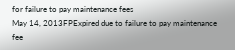for failure to pay maintenance fees
May 14, 2013FPExpired due to failure to pay maintenance fee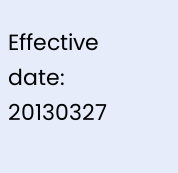Effective date: 20130327